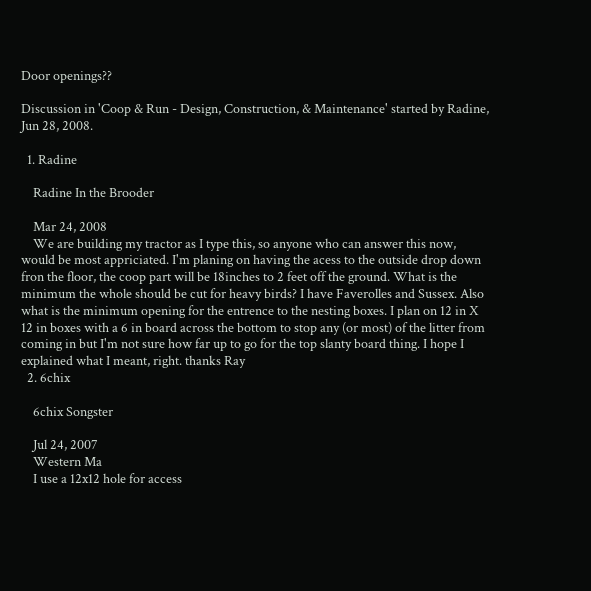Door openings??

Discussion in 'Coop & Run - Design, Construction, & Maintenance' started by Radine, Jun 28, 2008.

  1. Radine

    Radine In the Brooder

    Mar 24, 2008
    We are building my tractor as I type this, so anyone who can answer this now, would be most appriciated. I'm planing on having the acess to the outside drop down fron the floor, the coop part will be 18inches to 2 feet off the ground. What is the minimum the whole should be cut for heavy birds? I have Faverolles and Sussex. Also what is the minimum opening for the entrence to the nesting boxes. I plan on 12 in X 12 in boxes with a 6 in board across the bottom to stop any (or most) of the litter from coming in but I'm not sure how far up to go for the top slanty board thing. I hope I explained what I meant, right. thanks Ray
  2. 6chix

    6chix Songster

    Jul 24, 2007
    Western Ma
    I use a 12x12 hole for access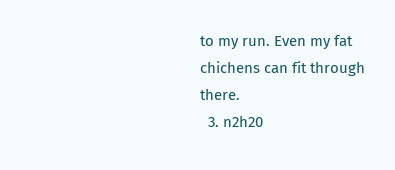to my run. Even my fat chichens can fit through there.
  3. n2h20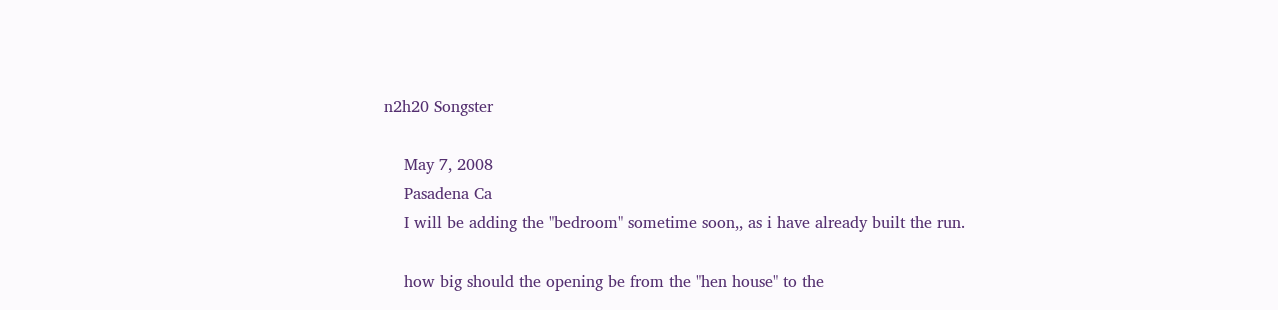n2h20 Songster

    May 7, 2008
    Pasadena Ca
    I will be adding the "bedroom" sometime soon,, as i have already built the run.

    how big should the opening be from the "hen house" to the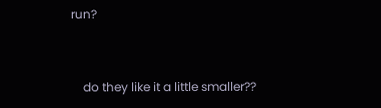run?


    do they like it a little smaller??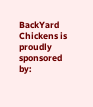BackYard Chickens is proudly sponsored by: